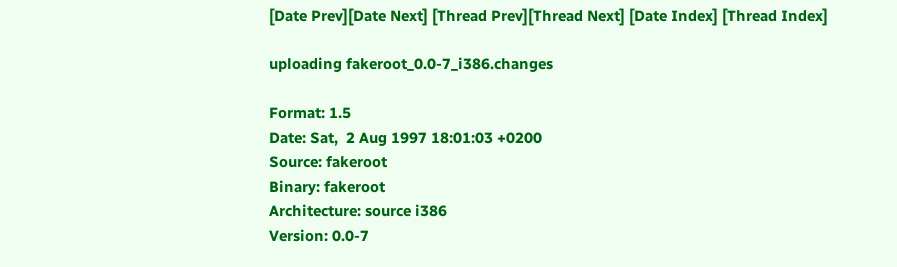[Date Prev][Date Next] [Thread Prev][Thread Next] [Date Index] [Thread Index]

uploading fakeroot_0.0-7_i386.changes

Format: 1.5
Date: Sat,  2 Aug 1997 18:01:03 +0200
Source: fakeroot
Binary: fakeroot
Architecture: source i386
Version: 0.0-7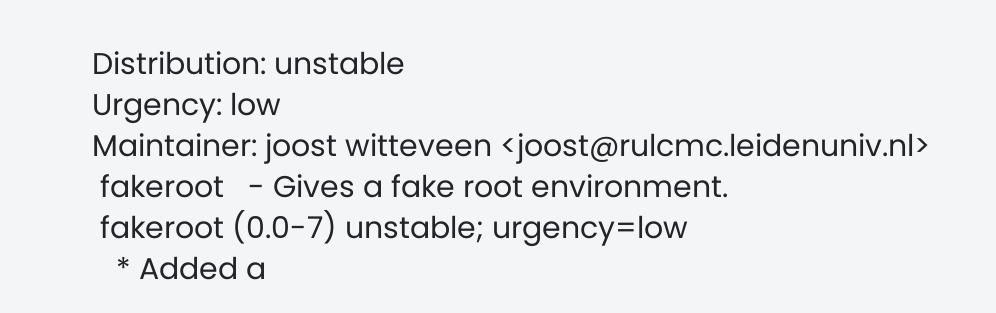Distribution: unstable
Urgency: low
Maintainer: joost witteveen <joost@rulcmc.leidenuniv.nl>
 fakeroot   - Gives a fake root environment.
 fakeroot (0.0-7) unstable; urgency=low
   * Added a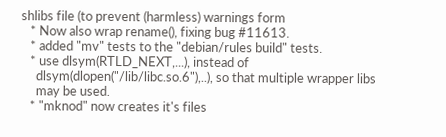shlibs file (to prevent (harmless) warnings form
   * Now also wrap rename(), fixing bug #11613.
   * added "mv" tests to the "debian/rules build" tests.
   * use dlsym(RTLD_NEXT,...), instead of
     dlsym(dlopen("/lib/libc.so.6"),..), so that multiple wrapper libs
     may be used.
   * "mknod" now creates it's files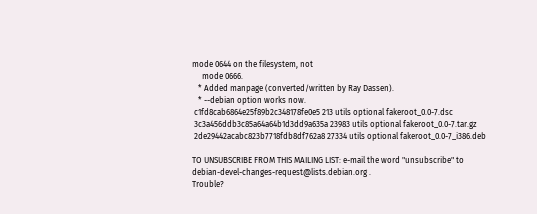mode 0644 on the filesystem, not
     mode 0666.
   * Added manpage (converted/written by Ray Dassen).
   * --debian option works now.
 c1fd8cab6864e25f89b2c348178fe0e5 213 utils optional fakeroot_0.0-7.dsc
 3c3a456ddb3c85a64a64b1d3dd9a635a 23983 utils optional fakeroot_0.0-7.tar.gz
 2de29442acabc823b7718fdb8df762a8 27334 utils optional fakeroot_0.0-7_i386.deb

TO UNSUBSCRIBE FROM THIS MAILING LIST: e-mail the word "unsubscribe" to
debian-devel-changes-request@lists.debian.org .
Trouble?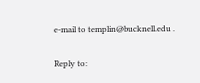e-mail to templin@bucknell.edu .

Reply to: